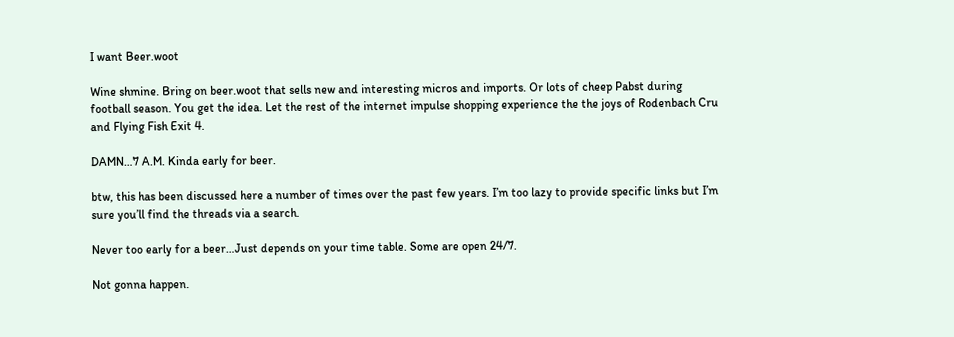I want Beer.woot

Wine shmine. Bring on beer.woot that sells new and interesting micros and imports. Or lots of cheep Pabst during football season. You get the idea. Let the rest of the internet impulse shopping experience the the joys of Rodenbach Cru and Flying Fish Exit 4.

DAMN…7 A.M. Kinda early for beer.

btw, this has been discussed here a number of times over the past few years. I’m too lazy to provide specific links but I’m sure you’ll find the threads via a search.

Never too early for a beer…Just depends on your time table. Some are open 24/7.

Not gonna happen.